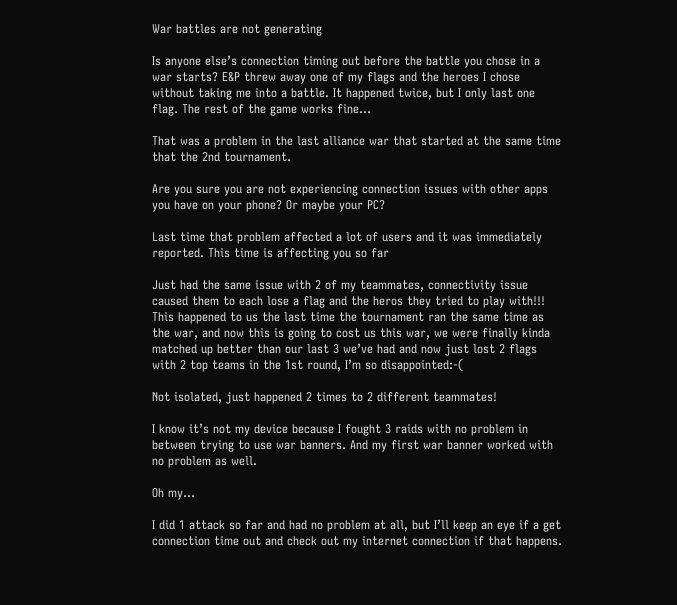War battles are not generating

Is anyone else’s connection timing out before the battle you chose in a war starts? E&P threw away one of my flags and the heroes I chose without taking me into a battle. It happened twice, but I only last one flag. The rest of the game works fine…

That was a problem in the last alliance war that started at the same time that the 2nd tournament.

Are you sure you are not experiencing connection issues with other apps you have on your phone? Or maybe your PC?

Last time that problem affected a lot of users and it was immediately reported. This time is affecting you so far

Just had the same issue with 2 of my teammates, connectivity issue caused them to each lose a flag and the heros they tried to play with!!! This happened to us the last time the tournament ran the same time as the war, and now this is going to cost us this war, we were finally kinda matched up better than our last 3 we’ve had and now just lost 2 flags with 2 top teams in the 1st round, I’m so disappointed:-(

Not isolated, just happened 2 times to 2 different teammates!

I know it’s not my device because I fought 3 raids with no problem in between trying to use war banners. And my first war banner worked with no problem as well.

Oh my…

I did 1 attack so far and had no problem at all, but I’ll keep an eye if a get connection time out and check out my internet connection if that happens.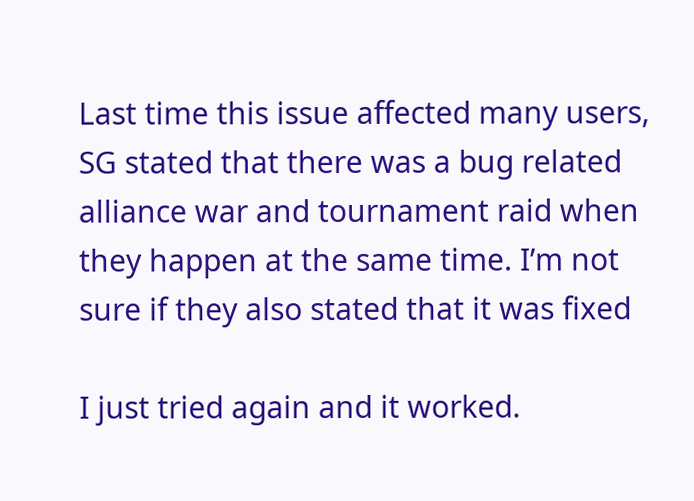Last time this issue affected many users, SG stated that there was a bug related alliance war and tournament raid when they happen at the same time. I’m not sure if they also stated that it was fixed

I just tried again and it worked.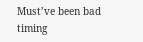Must’ve been bad timing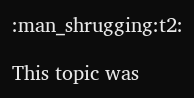:man_shrugging:t2:

This topic was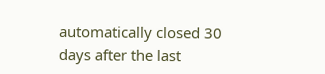automatically closed 30 days after the last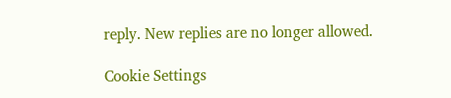reply. New replies are no longer allowed.

Cookie Settings